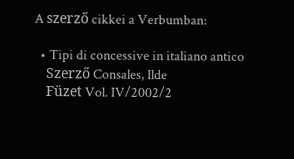A szerző cikkei a Verbumban:

  • Tipi di concessive in italiano antico
    Szerző Consales, Ilde
    Füzet Vol. IV/2002/2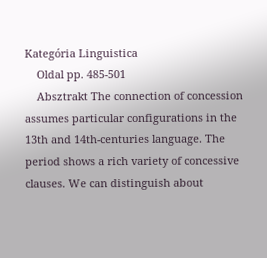Kategória Linguistica
    Oldal pp. 485-501
    Absztrakt The connection of concession assumes particular configurations in the 13th and 14th-centuries language. The period shows a rich variety of concessive clauses. We can distinguish about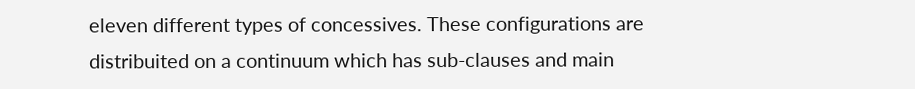eleven different types of concessives. These configurations are distribuited on a continuum which has sub-clauses and main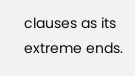clauses as its extreme ends.